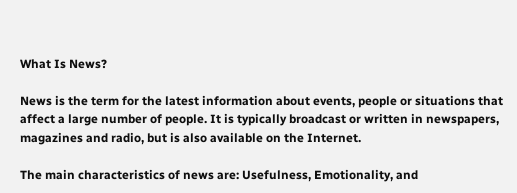What Is News?

News is the term for the latest information about events, people or situations that affect a large number of people. It is typically broadcast or written in newspapers, magazines and radio, but is also available on the Internet.

The main characteristics of news are: Usefulness, Emotionality, and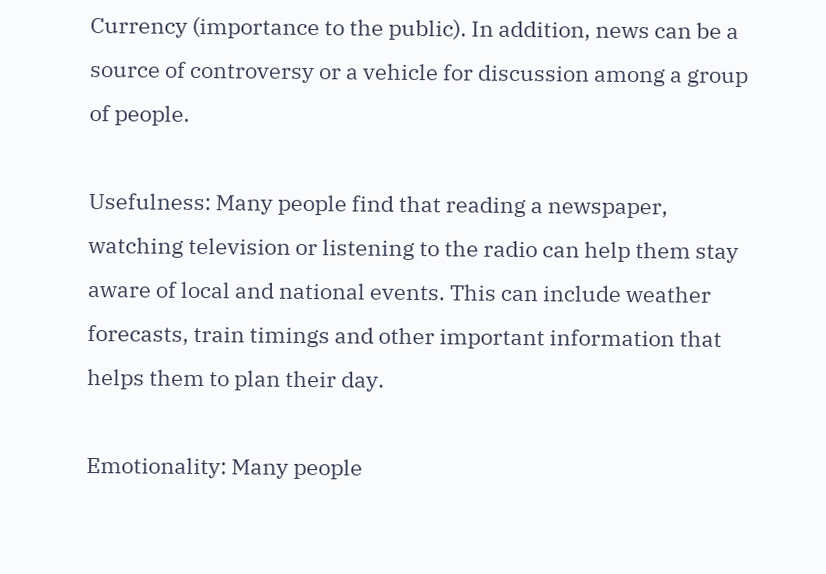Currency (importance to the public). In addition, news can be a source of controversy or a vehicle for discussion among a group of people.

Usefulness: Many people find that reading a newspaper, watching television or listening to the radio can help them stay aware of local and national events. This can include weather forecasts, train timings and other important information that helps them to plan their day.

Emotionality: Many people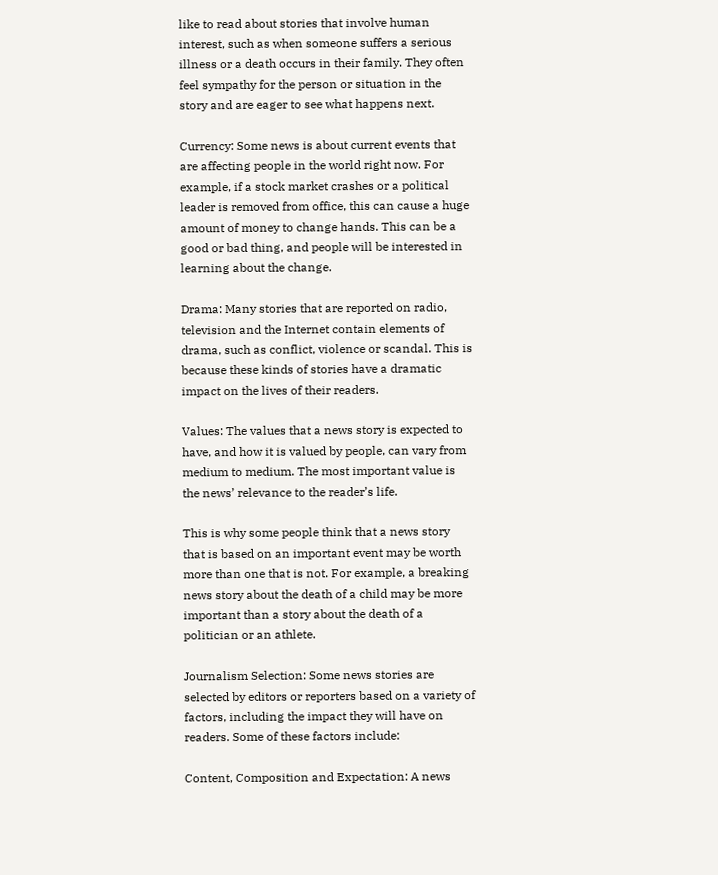like to read about stories that involve human interest, such as when someone suffers a serious illness or a death occurs in their family. They often feel sympathy for the person or situation in the story and are eager to see what happens next.

Currency: Some news is about current events that are affecting people in the world right now. For example, if a stock market crashes or a political leader is removed from office, this can cause a huge amount of money to change hands. This can be a good or bad thing, and people will be interested in learning about the change.

Drama: Many stories that are reported on radio, television and the Internet contain elements of drama, such as conflict, violence or scandal. This is because these kinds of stories have a dramatic impact on the lives of their readers.

Values: The values that a news story is expected to have, and how it is valued by people, can vary from medium to medium. The most important value is the news’ relevance to the reader’s life.

This is why some people think that a news story that is based on an important event may be worth more than one that is not. For example, a breaking news story about the death of a child may be more important than a story about the death of a politician or an athlete.

Journalism Selection: Some news stories are selected by editors or reporters based on a variety of factors, including the impact they will have on readers. Some of these factors include:

Content, Composition and Expectation: A news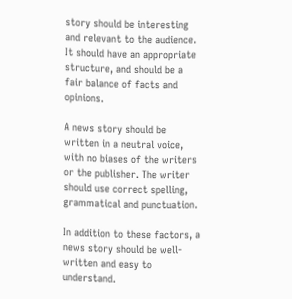story should be interesting and relevant to the audience. It should have an appropriate structure, and should be a fair balance of facts and opinions.

A news story should be written in a neutral voice, with no biases of the writers or the publisher. The writer should use correct spelling, grammatical and punctuation.

In addition to these factors, a news story should be well-written and easy to understand.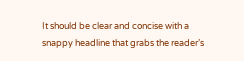It should be clear and concise with a snappy headline that grabs the reader’s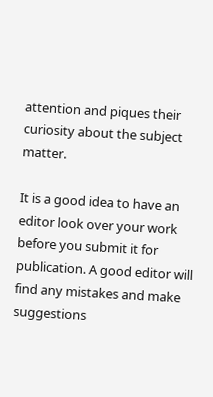attention and piques their curiosity about the subject matter.

It is a good idea to have an editor look over your work before you submit it for publication. A good editor will find any mistakes and make suggestions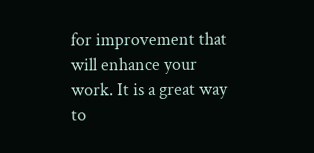for improvement that will enhance your work. It is a great way to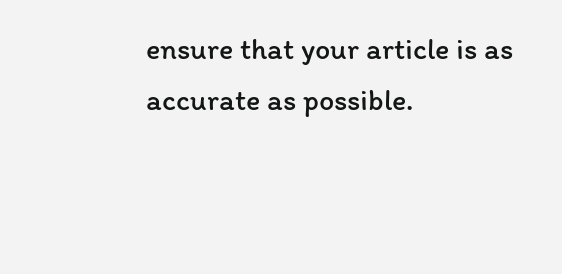ensure that your article is as accurate as possible.